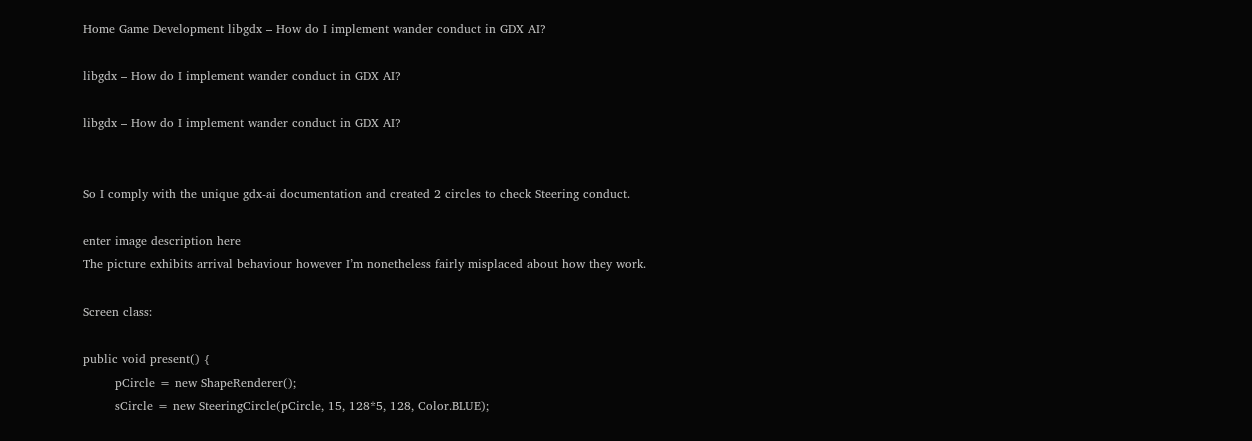Home Game Development libgdx – How do I implement wander conduct in GDX AI?

libgdx – How do I implement wander conduct in GDX AI?

libgdx – How do I implement wander conduct in GDX AI?


So I comply with the unique gdx-ai documentation and created 2 circles to check Steering conduct.

enter image description here
The picture exhibits arrival behaviour however I’m nonetheless fairly misplaced about how they work.

Screen class:

public void present() {
        pCircle = new ShapeRenderer();
        sCircle = new SteeringCircle(pCircle, 15, 128*5, 128, Color.BLUE);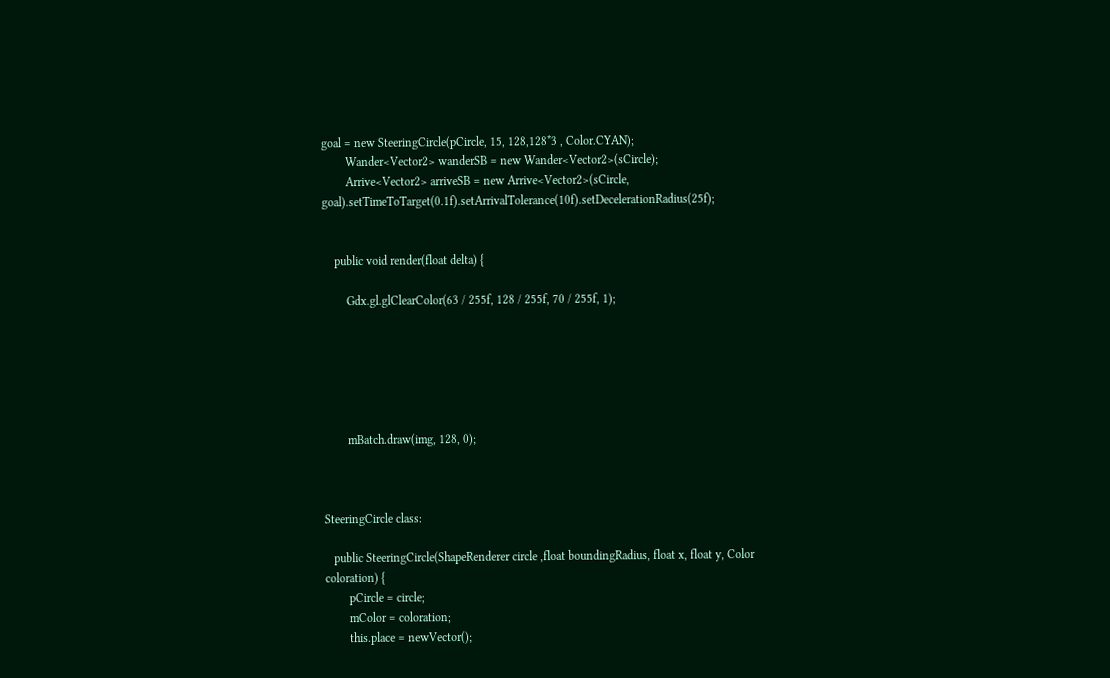goal = new SteeringCircle(pCircle, 15, 128,128*3 , Color.CYAN);
        Wander<Vector2> wanderSB = new Wander<Vector2>(sCircle);
        Arrive<Vector2> arriveSB = new Arrive<Vector2>(sCircle, goal).setTimeToTarget(0.1f).setArrivalTolerance(10f).setDecelerationRadius(25f);


    public void render(float delta) {

        Gdx.gl.glClearColor(63 / 255f, 128 / 255f, 70 / 255f, 1);






        mBatch.draw(img, 128, 0);



SteeringCircle class:

   public SteeringCircle(ShapeRenderer circle ,float boundingRadius, float x, float y, Color coloration) {
        pCircle = circle;
        mColor = coloration;
        this.place = newVector();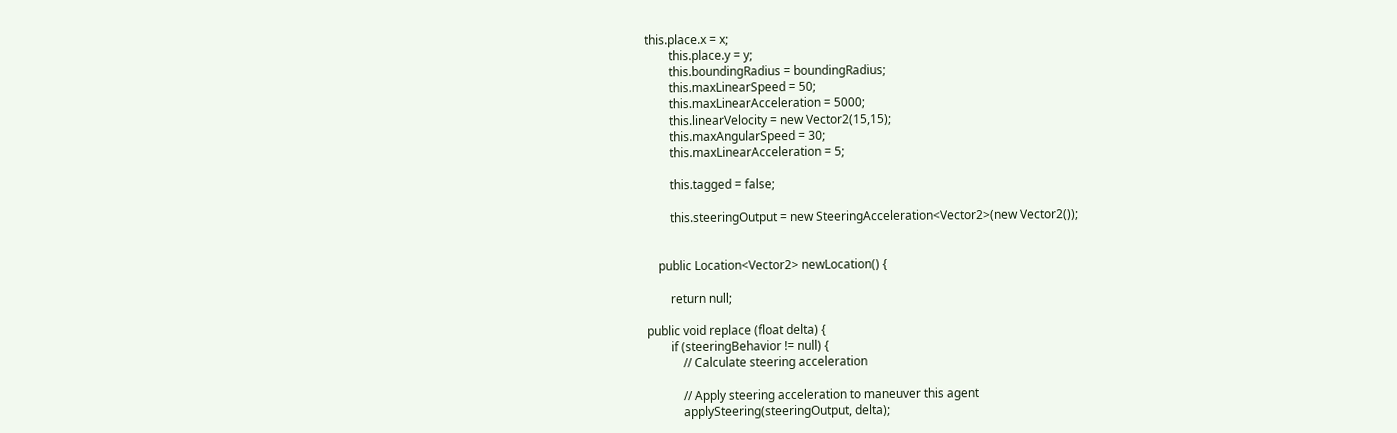this.place.x = x;
        this.place.y = y;
        this.boundingRadius = boundingRadius;
        this.maxLinearSpeed = 50;
        this.maxLinearAcceleration = 5000;
        this.linearVelocity = new Vector2(15,15);
        this.maxAngularSpeed = 30;
        this.maxLinearAcceleration = 5;

        this.tagged = false;

        this.steeringOutput = new SteeringAcceleration<Vector2>(new Vector2());


    public Location<Vector2> newLocation() {

        return null;

public void replace (float delta) {
        if (steeringBehavior != null) {
            // Calculate steering acceleration

            // Apply steering acceleration to maneuver this agent
            applySteering(steeringOutput, delta);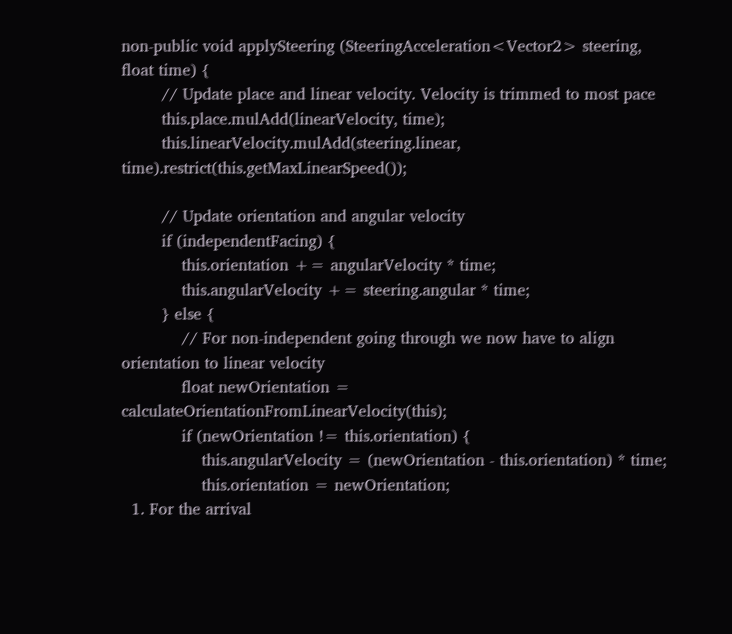non-public void applySteering (SteeringAcceleration<Vector2> steering, float time) {
        // Update place and linear velocity. Velocity is trimmed to most pace
        this.place.mulAdd(linearVelocity, time);
        this.linearVelocity.mulAdd(steering.linear, time).restrict(this.getMaxLinearSpeed());

        // Update orientation and angular velocity
        if (independentFacing) {
            this.orientation += angularVelocity * time;
            this.angularVelocity += steering.angular * time;
        } else {
            // For non-independent going through we now have to align orientation to linear velocity
            float newOrientation = calculateOrientationFromLinearVelocity(this);
            if (newOrientation != this.orientation) {
                this.angularVelocity = (newOrientation - this.orientation) * time;
                this.orientation = newOrientation;
  1. For the arrival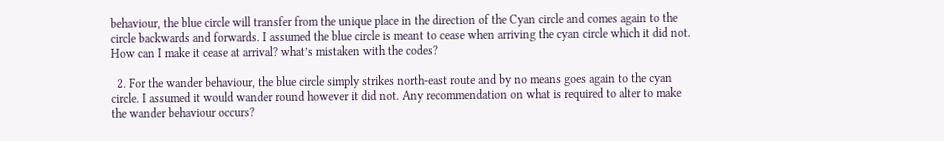behaviour, the blue circle will transfer from the unique place in the direction of the Cyan circle and comes again to the circle backwards and forwards. I assumed the blue circle is meant to cease when arriving the cyan circle which it did not. How can I make it cease at arrival? what’s mistaken with the codes?

  2. For the wander behaviour, the blue circle simply strikes north-east route and by no means goes again to the cyan circle. I assumed it would wander round however it did not. Any recommendation on what is required to alter to make the wander behaviour occurs?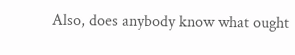Also, does anybody know what ought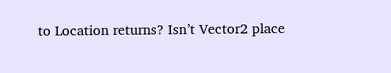to Location returns? Isn’t Vector2 place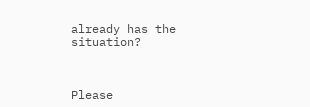already has the situation?



Please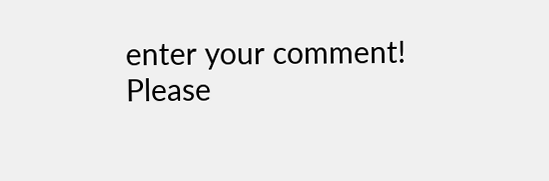enter your comment!
Please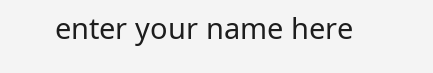enter your name here